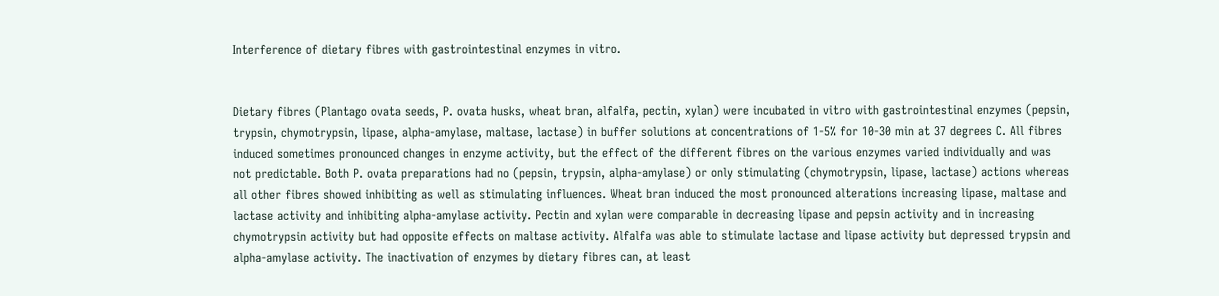Interference of dietary fibres with gastrointestinal enzymes in vitro.


Dietary fibres (Plantago ovata seeds, P. ovata husks, wheat bran, alfalfa, pectin, xylan) were incubated in vitro with gastrointestinal enzymes (pepsin, trypsin, chymotrypsin, lipase, alpha-amylase, maltase, lactase) in buffer solutions at concentrations of 1-5% for 10-30 min at 37 degrees C. All fibres induced sometimes pronounced changes in enzyme activity, but the effect of the different fibres on the various enzymes varied individually and was not predictable. Both P. ovata preparations had no (pepsin, trypsin, alpha-amylase) or only stimulating (chymotrypsin, lipase, lactase) actions whereas all other fibres showed inhibiting as well as stimulating influences. Wheat bran induced the most pronounced alterations increasing lipase, maltase and lactase activity and inhibiting alpha-amylase activity. Pectin and xylan were comparable in decreasing lipase and pepsin activity and in increasing chymotrypsin activity but had opposite effects on maltase activity. Alfalfa was able to stimulate lactase and lipase activity but depressed trypsin and alpha-amylase activity. The inactivation of enzymes by dietary fibres can, at least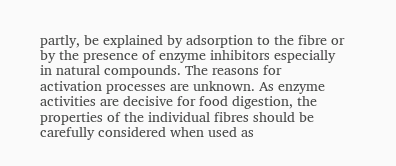partly, be explained by adsorption to the fibre or by the presence of enzyme inhibitors especially in natural compounds. The reasons for activation processes are unknown. As enzyme activities are decisive for food digestion, the properties of the individual fibres should be carefully considered when used as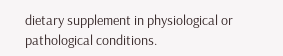dietary supplement in physiological or pathological conditions.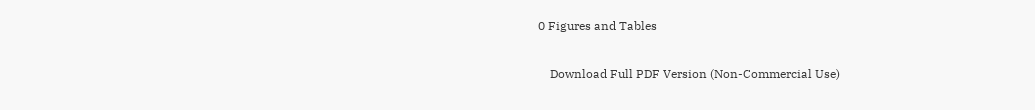0 Figures and Tables

    Download Full PDF Version (Non-Commercial Use)